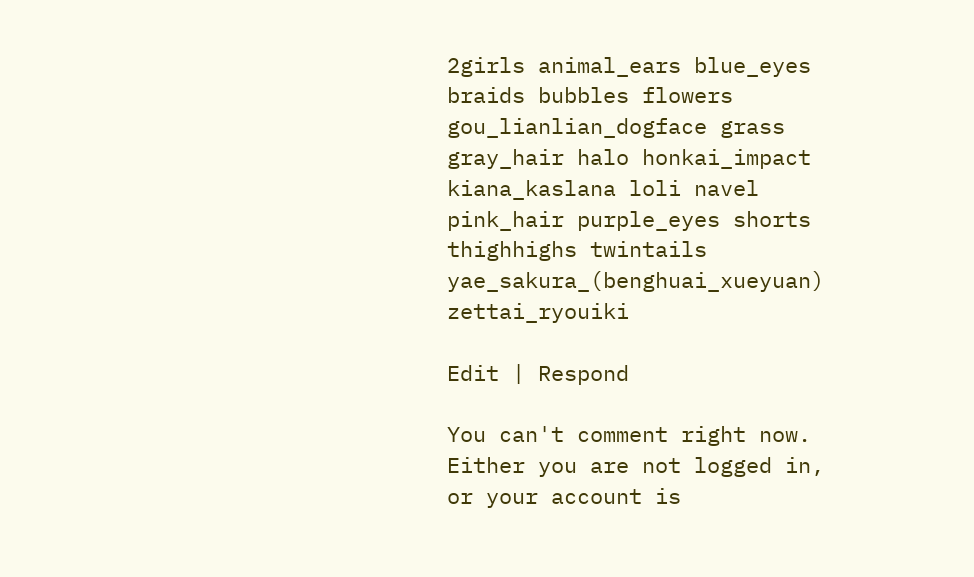2girls animal_ears blue_eyes braids bubbles flowers gou_lianlian_dogface grass gray_hair halo honkai_impact kiana_kaslana loli navel pink_hair purple_eyes shorts thighhighs twintails yae_sakura_(benghuai_xueyuan) zettai_ryouiki

Edit | Respond

You can't comment right now.
Either you are not logged in, or your account is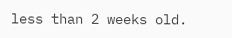less than 2 weeks old.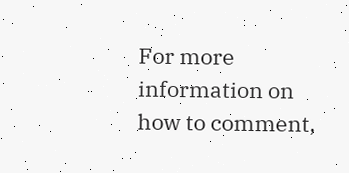For more information on how to comment,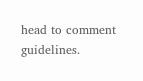head to comment guidelines.